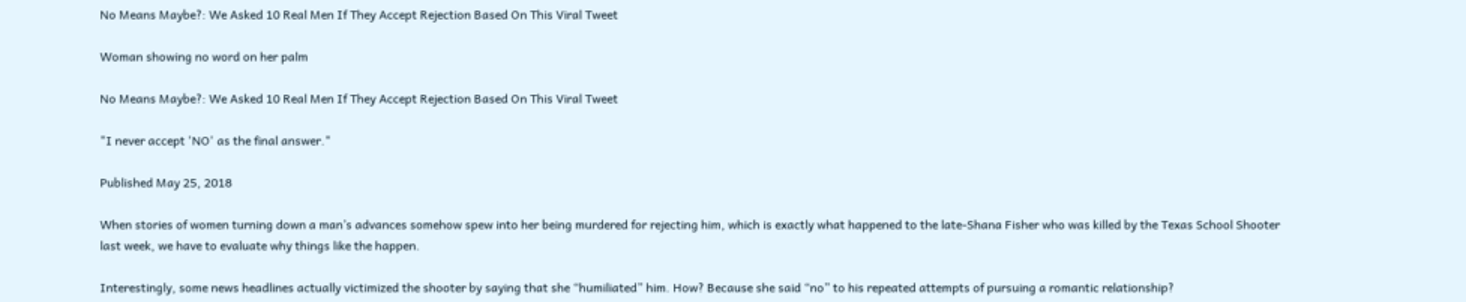No Means Maybe?: We Asked 10 Real Men If They Accept Rejection Based On This Viral Tweet

Woman showing no word on her palm

No Means Maybe?: We Asked 10 Real Men If They Accept Rejection Based On This Viral Tweet

"I never accept 'NO' as the final answer."

Published May 25, 2018

When stories of women turning down a man’s advances somehow spew into her being murdered for rejecting him, which is exactly what happened to the late-Shana Fisher who was killed by the Texas School Shooter last week, we have to evaluate why things like the happen.

Interestingly, some news headlines actually victimized the shooter by saying that she “humiliated” him. How? Because she said “no” to his repeated attempts of pursuing a romantic relationship?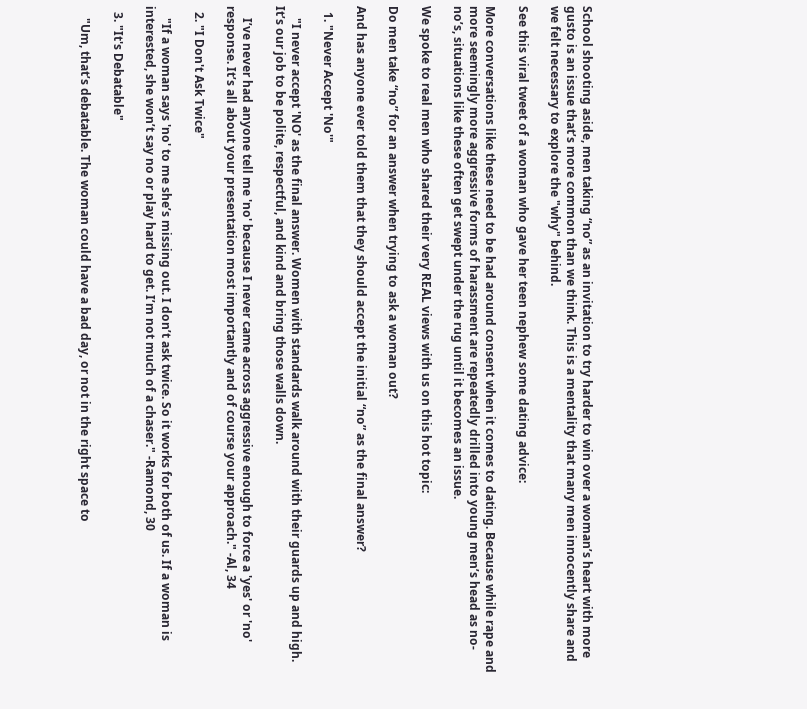School shooting aside, men taking “no” as an invitation to try harder to win over a woman’s heart with more gusto is an issue that’s more common than we think. This is a mentality that many men innocently share and we felt necessary to explore the "why" behind.

See this viral tweet of a woman who gave her teen nephew some dating advice:

More conversations like these need to be had around consent when it comes to dating. Because while rape and more seemingly more aggressive forms of harassment are repeatedly drilled into young men’s head as no-no’s, situations like these often get swept under the rug until it becomes an issue.

We spoke to real men who shared their very REAL views with us on this hot topic:

Do men take “no” for an answer when trying to ask a woman out?

And has anyone ever told them that they should accept the initial “no” as the final answer?

  1. "Never Accept 'No'"

    "I never accept 'NO' as the final answer. Women with standards walk around with their guards up and high. It’s our job to be polite, respectful, and kind and bring those walls down.

    I’ve never had anyone tell me 'no' because I never came across aggressive enough to force a 'yes' or 'no' response. It’s all about your presentation most importantly and of course your approach." -Al, 34

  2. "I Don't Ask Twice"

    "If a woman says 'no' to me she’s missing out. I don’t ask twice. So it works for both of us. If a woman is interested, she won’t say no or play hard to get. I’m not much of a chaser." -Ramond, 30

  3. "It's Debatable"

    "Um, that’s debatable. The woman could have a bad day, or not in the right space to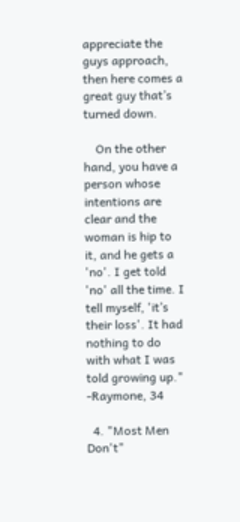appreciate the guys approach, then here comes a great guy that’s turned down.

    On the other hand, you have a person whose intentions are clear and the woman is hip to it, and he gets a 'no'. I get told 'no' all the time. I tell myself, 'it’s their loss'. It had nothing to do with what I was told growing up." -Raymone, 34

  4. "Most Men Don't"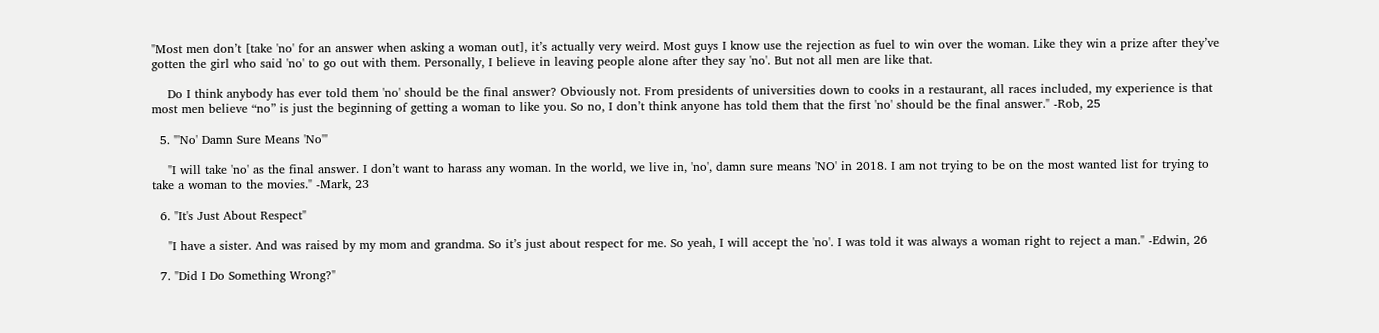"Most men don’t [take 'no' for an answer when asking a woman out], it’s actually very weird. Most guys I know use the rejection as fuel to win over the woman. Like they win a prize after they’ve gotten the girl who said 'no' to go out with them. Personally, I believe in leaving people alone after they say 'no'. But not all men are like that.

    Do I think anybody has ever told them 'no' should be the final answer? Obviously not. From presidents of universities down to cooks in a restaurant, all races included, my experience is that most men believe “no” is just the beginning of getting a woman to like you. So no, I don’t think anyone has told them that the first 'no' should be the final answer." -Rob, 25

  5. "'No' Damn Sure Means 'No'"

    "I will take 'no' as the final answer. I don’t want to harass any woman. In the world, we live in, 'no', damn sure means 'NO' in 2018. I am not trying to be on the most wanted list for trying to take a woman to the movies." -Mark, 23

  6. "It's Just About Respect"

    "I have a sister. And was raised by my mom and grandma. So it’s just about respect for me. So yeah, I will accept the 'no'. I was told it was always a woman right to reject a man." -Edwin, 26

  7. "Did I Do Something Wrong?"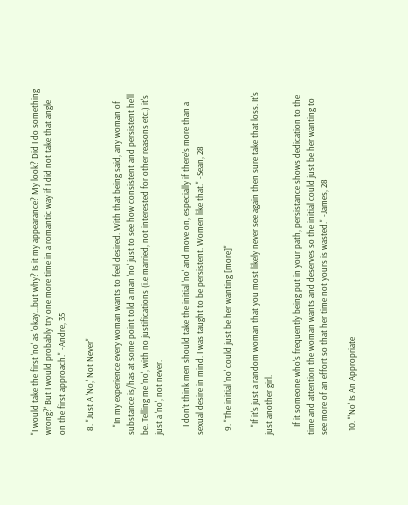"I would take the first 'no' as 'okay...but why? Is it my appearance? My look? Did I do something wrong?' But I would probably try one more time in a romantic way if I did not take that angle on the first approach." -Andre, 35

  8. "Just A 'No,' Not Never"

    "In my experience every woman wants to feel desired. With that being said, any woman of substance is/has at some point told a man 'no' just to see how consistent and persistent he'll be. Telling me 'no', with no justifications (i.e married, not interested for other reasons etc.) it's just a 'no', not never.

    I don’t think men should take the initial 'no' and move on, especially if there’s more than a sexual desire in mind. I was taught to be persistent. Women like that." -Sean, 28

  9. "The initial 'no' could just be her wanting [more]"

    "If it's just a random woman that you most likely never see again then sure take that loss. It's just another girl.

    If it someone who's frequently being put in your path, persistance shows dedication to the time and attention the woman wants and deserves so the initial could just be her wanting to see more of an effort so that her time not yours is wasted." -James, 28

  10. "'No' Is An Appropriate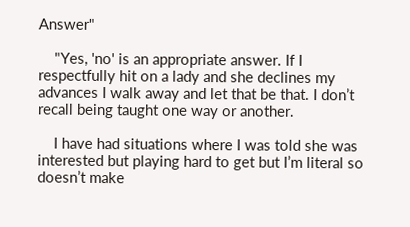Answer"

    "Yes, 'no' is an appropriate answer. If I respectfully hit on a lady and she declines my advances I walk away and let that be that. I don’t recall being taught one way or another.

    I have had situations where I was told she was interested but playing hard to get but I’m literal so doesn’t make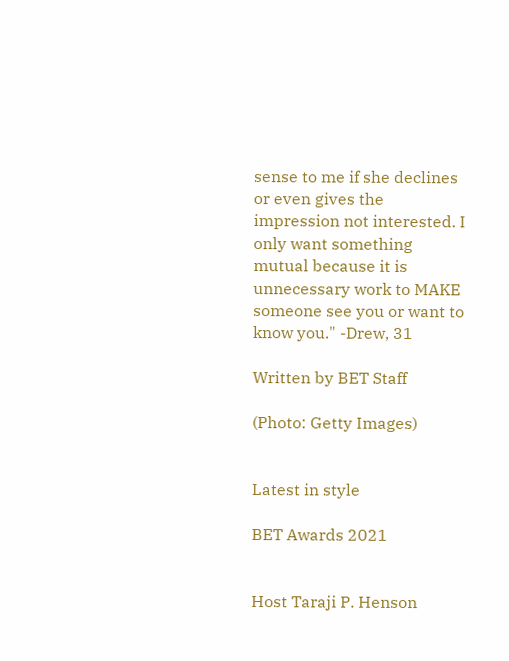sense to me if she declines or even gives the impression not interested. I only want something mutual because it is unnecessary work to MAKE someone see you or want to know you." -Drew, 31

Written by BET Staff

(Photo: Getty Images)


Latest in style

BET Awards 2021


Host Taraji P. Henson